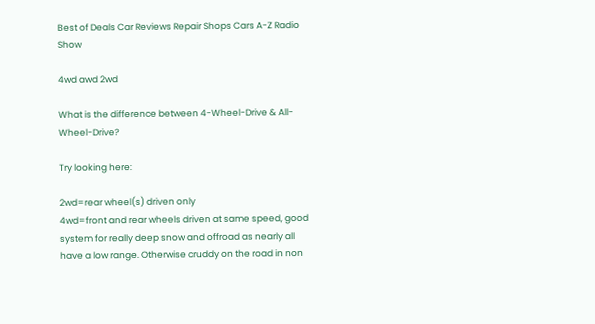Best of Deals Car Reviews Repair Shops Cars A-Z Radio Show

4wd awd 2wd

What is the difference between 4-Wheel-Drive & All-Wheel-Drive?

Try looking here:

2wd=rear wheel(s) driven only
4wd=front and rear wheels driven at same speed, good system for really deep snow and offroad as nearly all have a low range. Otherwise cruddy on the road in non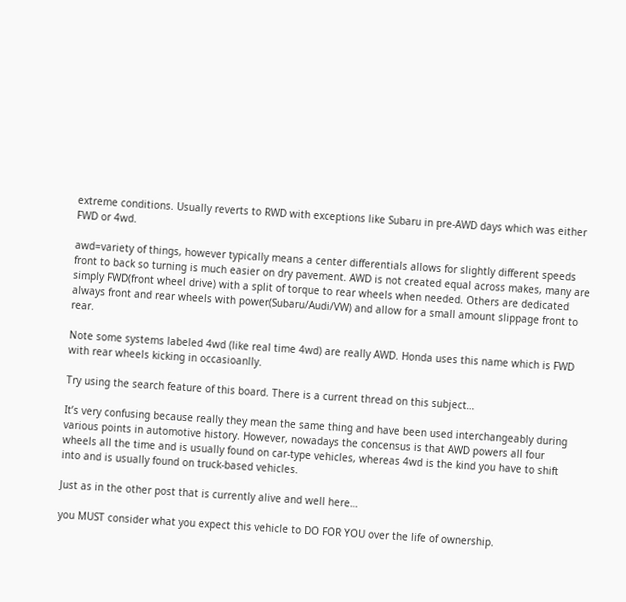extreme conditions. Usually reverts to RWD with exceptions like Subaru in pre-AWD days which was either FWD or 4wd.

awd=variety of things, however typically means a center differentials allows for slightly different speeds front to back so turning is much easier on dry pavement. AWD is not created equal across makes, many are simply FWD(front wheel drive) with a split of torque to rear wheels when needed. Others are dedicated always front and rear wheels with power(Subaru/Audi/VW) and allow for a small amount slippage front to rear.

Note some systems labeled 4wd (like real time 4wd) are really AWD. Honda uses this name which is FWD with rear wheels kicking in occasioanlly.

Try using the search feature of this board. There is a current thread on this subject…

It’s very confusing because really they mean the same thing and have been used interchangeably during various points in automotive history. However, nowadays the concensus is that AWD powers all four wheels all the time and is usually found on car-type vehicles, whereas 4wd is the kind you have to shift into and is usually found on truck-based vehicles.

Just as in the other post that is currently alive and well here…

you MUST consider what you expect this vehicle to DO FOR YOU over the life of ownership.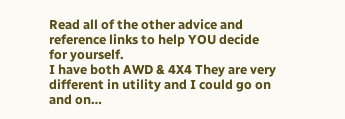Read all of the other advice and reference links to help YOU decide for yourself.
I have both AWD & 4X4 They are very different in utility and I could go on and on…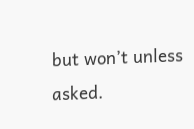but won’t unless asked.